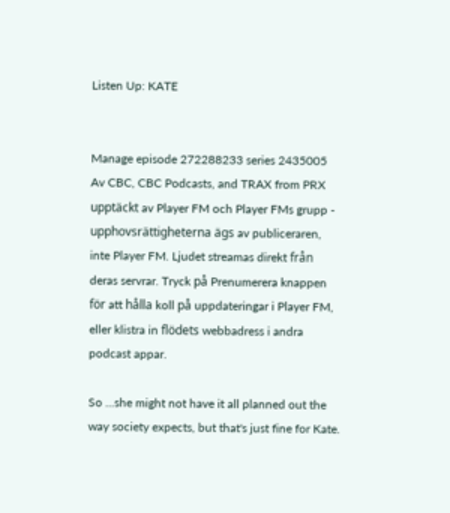Listen Up: KATE


Manage episode 272288233 series 2435005
Av CBC, CBC Podcasts, and TRAX from PRX upptäckt av Player FM och Player FMs grupp - upphovsrättigheterna ägs av publiceraren, inte Player FM. Ljudet streamas direkt från deras servrar. Tryck på Prenumerera knappen för att hålla koll på uppdateringar i Player FM, eller klistra in flödets webbadress i andra podcast appar.

So ...she might not have it all planned out the way society expects, but that's just fine for Kate.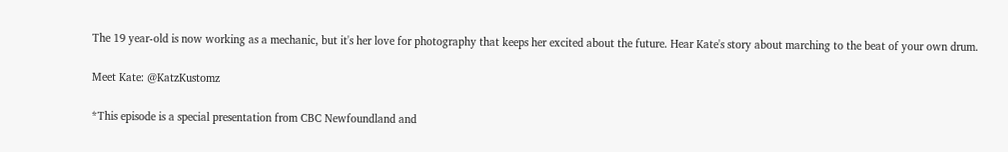The 19 year-old is now working as a mechanic, but it's her love for photography that keeps her excited about the future. Hear Kate's story about marching to the beat of your own drum.

Meet Kate: @KatzKustomz

*This episode is a special presentation from CBC Newfoundland and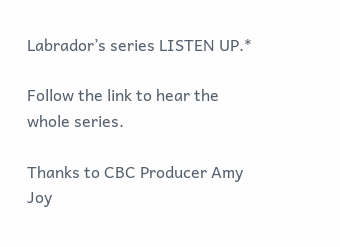Labrador’s series LISTEN UP.*

Follow the link to hear the whole series.

Thanks to CBC Producer Amy Joy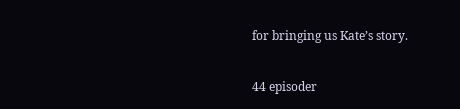for bringing us Kate’s story.

44 episoder